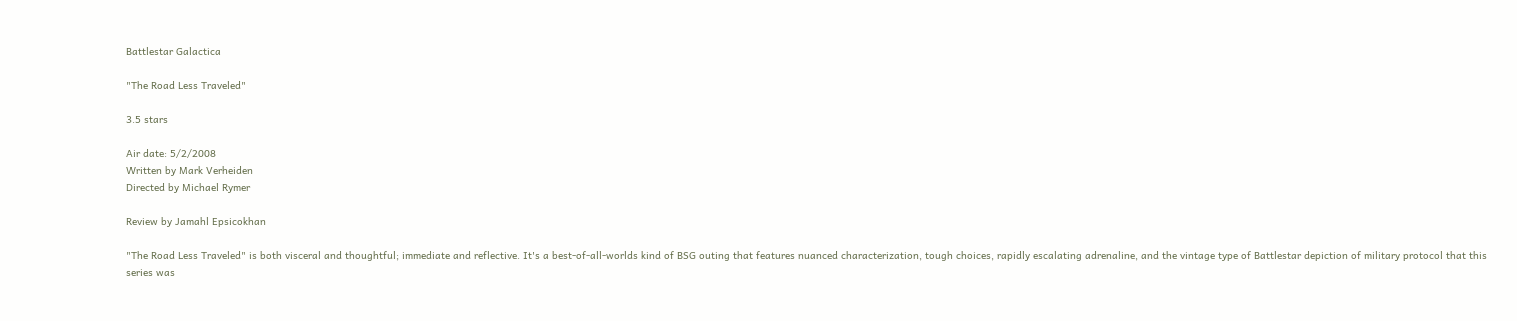Battlestar Galactica

"The Road Less Traveled"

3.5 stars

Air date: 5/2/2008
Written by Mark Verheiden
Directed by Michael Rymer

Review by Jamahl Epsicokhan

"The Road Less Traveled" is both visceral and thoughtful; immediate and reflective. It's a best-of-all-worlds kind of BSG outing that features nuanced characterization, tough choices, rapidly escalating adrenaline, and the vintage type of Battlestar depiction of military protocol that this series was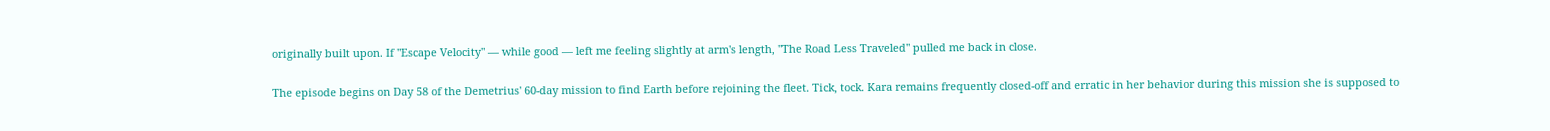originally built upon. If "Escape Velocity" — while good — left me feeling slightly at arm's length, "The Road Less Traveled" pulled me back in close.

The episode begins on Day 58 of the Demetrius' 60-day mission to find Earth before rejoining the fleet. Tick, tock. Kara remains frequently closed-off and erratic in her behavior during this mission she is supposed to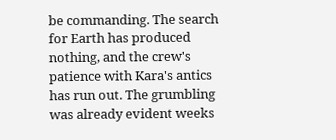be commanding. The search for Earth has produced nothing, and the crew's patience with Kara's antics has run out. The grumbling was already evident weeks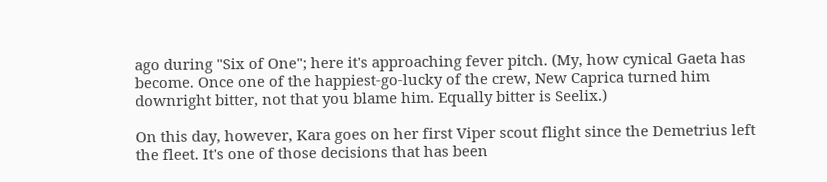ago during "Six of One"; here it's approaching fever pitch. (My, how cynical Gaeta has become. Once one of the happiest-go-lucky of the crew, New Caprica turned him downright bitter, not that you blame him. Equally bitter is Seelix.)

On this day, however, Kara goes on her first Viper scout flight since the Demetrius left the fleet. It's one of those decisions that has been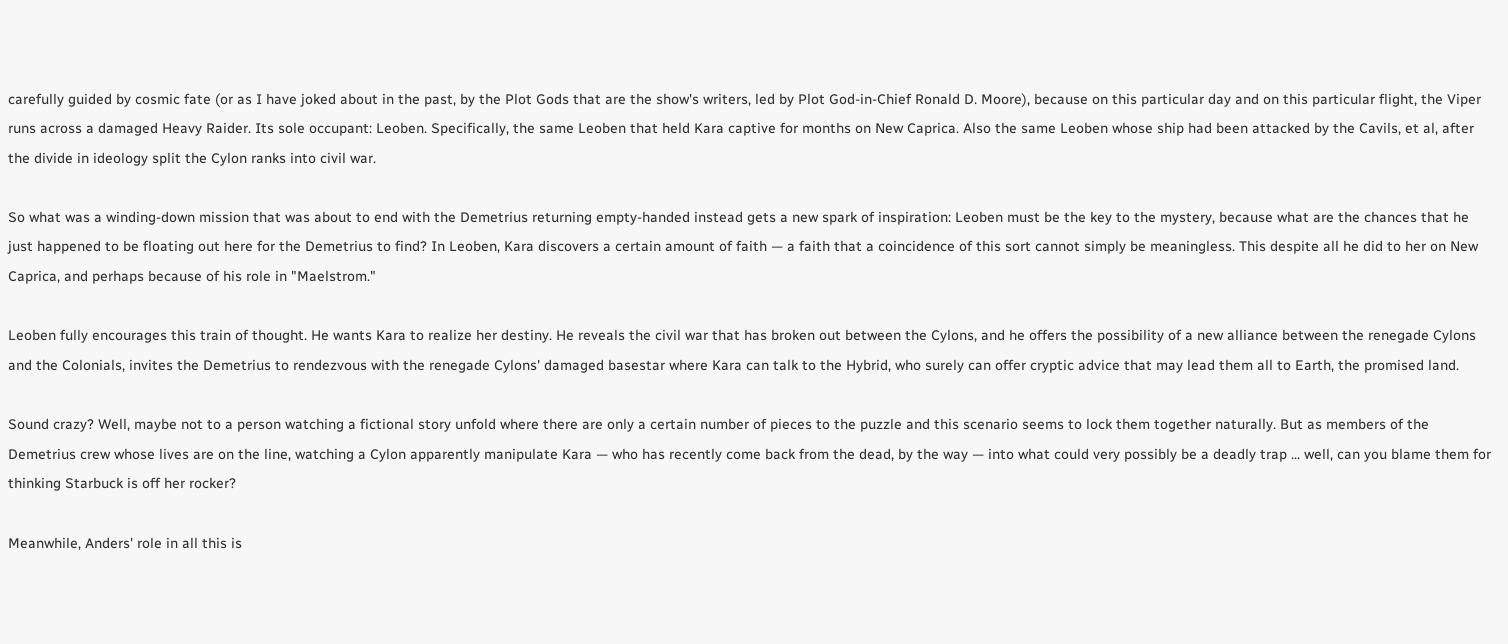carefully guided by cosmic fate (or as I have joked about in the past, by the Plot Gods that are the show's writers, led by Plot God-in-Chief Ronald D. Moore), because on this particular day and on this particular flight, the Viper runs across a damaged Heavy Raider. Its sole occupant: Leoben. Specifically, the same Leoben that held Kara captive for months on New Caprica. Also the same Leoben whose ship had been attacked by the Cavils, et al, after the divide in ideology split the Cylon ranks into civil war.

So what was a winding-down mission that was about to end with the Demetrius returning empty-handed instead gets a new spark of inspiration: Leoben must be the key to the mystery, because what are the chances that he just happened to be floating out here for the Demetrius to find? In Leoben, Kara discovers a certain amount of faith — a faith that a coincidence of this sort cannot simply be meaningless. This despite all he did to her on New Caprica, and perhaps because of his role in "Maelstrom."

Leoben fully encourages this train of thought. He wants Kara to realize her destiny. He reveals the civil war that has broken out between the Cylons, and he offers the possibility of a new alliance between the renegade Cylons and the Colonials, invites the Demetrius to rendezvous with the renegade Cylons' damaged basestar where Kara can talk to the Hybrid, who surely can offer cryptic advice that may lead them all to Earth, the promised land.

Sound crazy? Well, maybe not to a person watching a fictional story unfold where there are only a certain number of pieces to the puzzle and this scenario seems to lock them together naturally. But as members of the Demetrius crew whose lives are on the line, watching a Cylon apparently manipulate Kara — who has recently come back from the dead, by the way — into what could very possibly be a deadly trap ... well, can you blame them for thinking Starbuck is off her rocker?

Meanwhile, Anders' role in all this is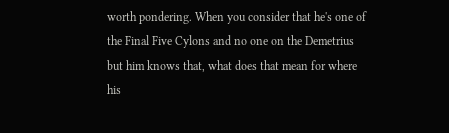worth pondering. When you consider that he's one of the Final Five Cylons and no one on the Demetrius but him knows that, what does that mean for where his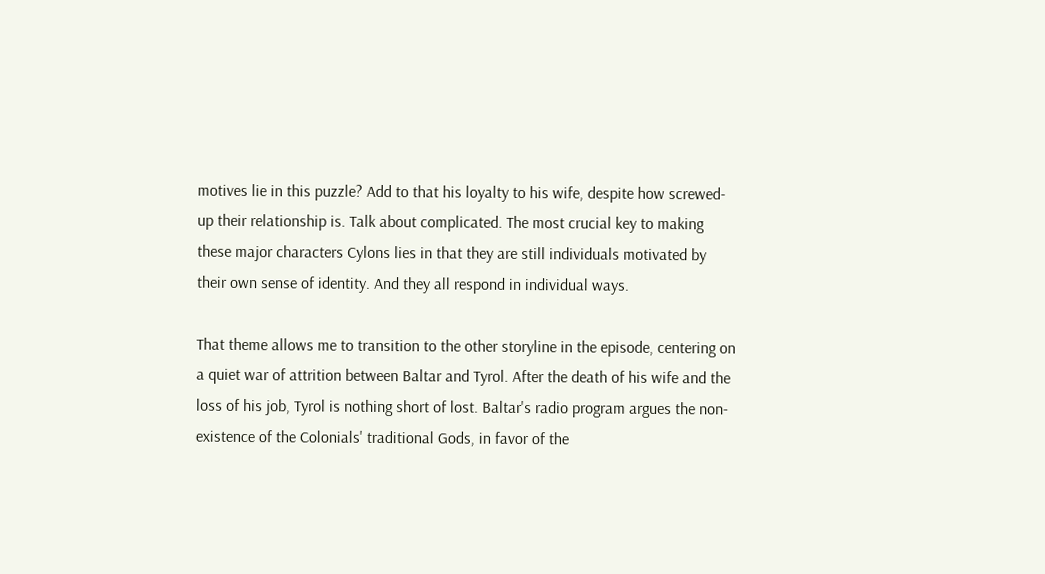motives lie in this puzzle? Add to that his loyalty to his wife, despite how screwed-up their relationship is. Talk about complicated. The most crucial key to making these major characters Cylons lies in that they are still individuals motivated by their own sense of identity. And they all respond in individual ways.

That theme allows me to transition to the other storyline in the episode, centering on a quiet war of attrition between Baltar and Tyrol. After the death of his wife and the loss of his job, Tyrol is nothing short of lost. Baltar's radio program argues the non-existence of the Colonials' traditional Gods, in favor of the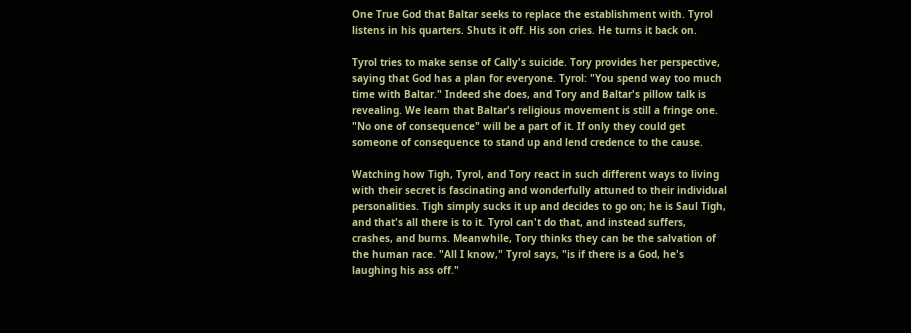One True God that Baltar seeks to replace the establishment with. Tyrol listens in his quarters. Shuts it off. His son cries. He turns it back on.

Tyrol tries to make sense of Cally's suicide. Tory provides her perspective, saying that God has a plan for everyone. Tyrol: "You spend way too much time with Baltar." Indeed she does, and Tory and Baltar's pillow talk is revealing. We learn that Baltar's religious movement is still a fringe one. "No one of consequence" will be a part of it. If only they could get someone of consequence to stand up and lend credence to the cause.

Watching how Tigh, Tyrol, and Tory react in such different ways to living with their secret is fascinating and wonderfully attuned to their individual personalities. Tigh simply sucks it up and decides to go on; he is Saul Tigh, and that's all there is to it. Tyrol can't do that, and instead suffers, crashes, and burns. Meanwhile, Tory thinks they can be the salvation of the human race. "All I know," Tyrol says, "is if there is a God, he's laughing his ass off."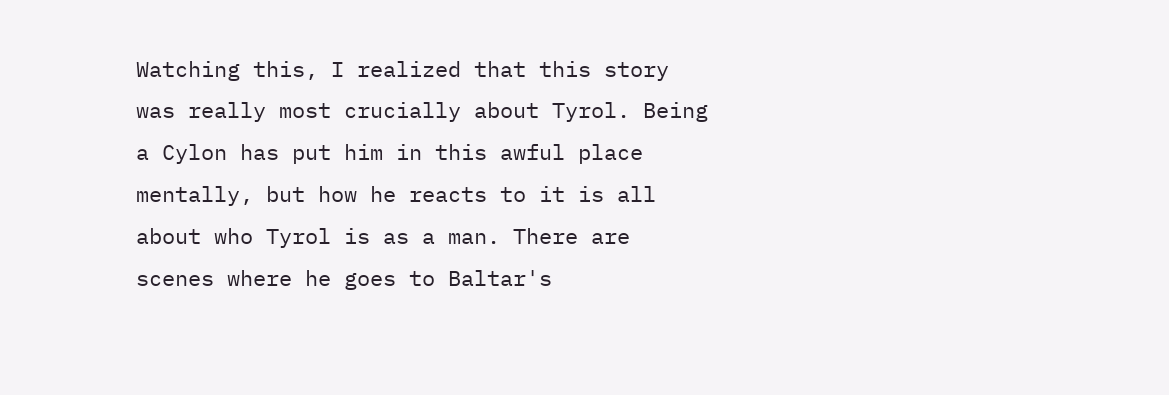Watching this, I realized that this story was really most crucially about Tyrol. Being a Cylon has put him in this awful place mentally, but how he reacts to it is all about who Tyrol is as a man. There are scenes where he goes to Baltar's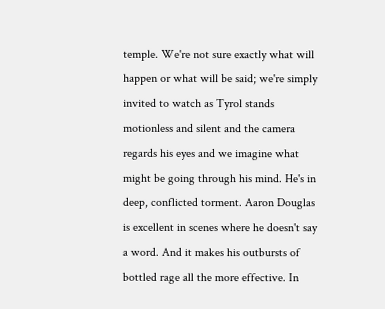temple. We're not sure exactly what will happen or what will be said; we're simply invited to watch as Tyrol stands motionless and silent and the camera regards his eyes and we imagine what might be going through his mind. He's in deep, conflicted torment. Aaron Douglas is excellent in scenes where he doesn't say a word. And it makes his outbursts of bottled rage all the more effective. In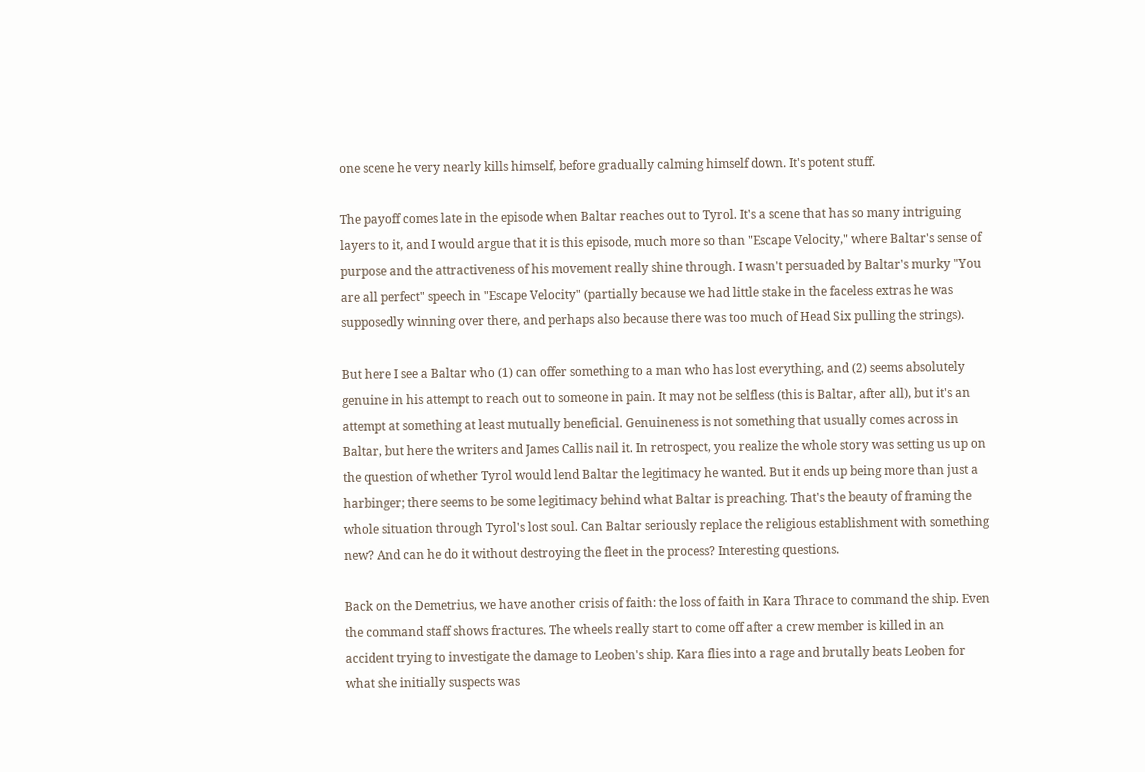one scene he very nearly kills himself, before gradually calming himself down. It's potent stuff.

The payoff comes late in the episode when Baltar reaches out to Tyrol. It's a scene that has so many intriguing layers to it, and I would argue that it is this episode, much more so than "Escape Velocity," where Baltar's sense of purpose and the attractiveness of his movement really shine through. I wasn't persuaded by Baltar's murky "You are all perfect" speech in "Escape Velocity" (partially because we had little stake in the faceless extras he was supposedly winning over there, and perhaps also because there was too much of Head Six pulling the strings).

But here I see a Baltar who (1) can offer something to a man who has lost everything, and (2) seems absolutely genuine in his attempt to reach out to someone in pain. It may not be selfless (this is Baltar, after all), but it's an attempt at something at least mutually beneficial. Genuineness is not something that usually comes across in Baltar, but here the writers and James Callis nail it. In retrospect, you realize the whole story was setting us up on the question of whether Tyrol would lend Baltar the legitimacy he wanted. But it ends up being more than just a harbinger; there seems to be some legitimacy behind what Baltar is preaching. That's the beauty of framing the whole situation through Tyrol's lost soul. Can Baltar seriously replace the religious establishment with something new? And can he do it without destroying the fleet in the process? Interesting questions.

Back on the Demetrius, we have another crisis of faith: the loss of faith in Kara Thrace to command the ship. Even the command staff shows fractures. The wheels really start to come off after a crew member is killed in an accident trying to investigate the damage to Leoben's ship. Kara flies into a rage and brutally beats Leoben for what she initially suspects was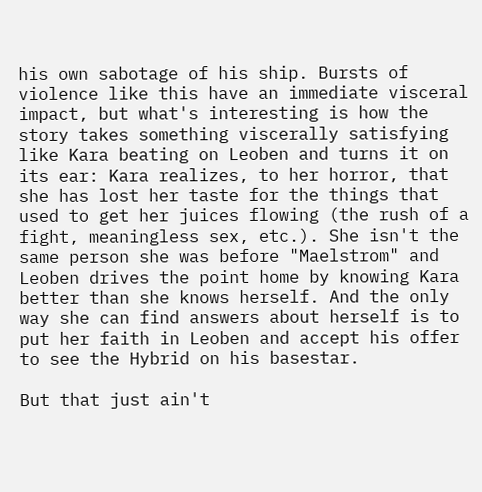his own sabotage of his ship. Bursts of violence like this have an immediate visceral impact, but what's interesting is how the story takes something viscerally satisfying like Kara beating on Leoben and turns it on its ear: Kara realizes, to her horror, that she has lost her taste for the things that used to get her juices flowing (the rush of a fight, meaningless sex, etc.). She isn't the same person she was before "Maelstrom" and Leoben drives the point home by knowing Kara better than she knows herself. And the only way she can find answers about herself is to put her faith in Leoben and accept his offer to see the Hybrid on his basestar.

But that just ain't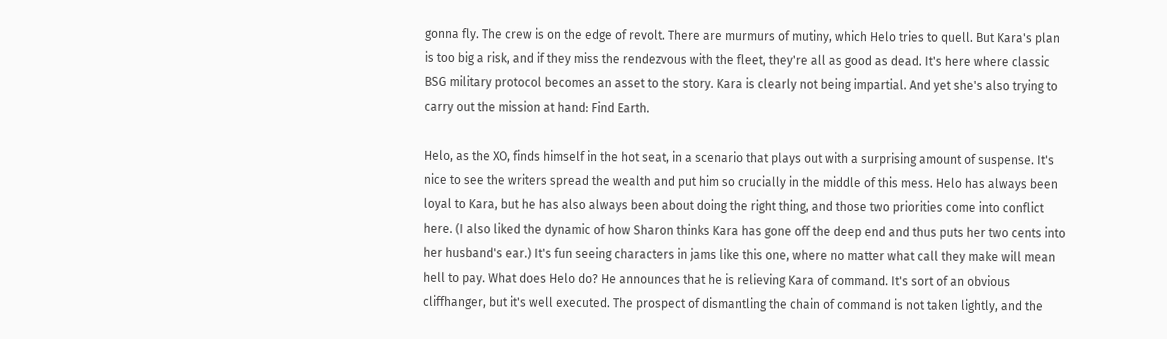gonna fly. The crew is on the edge of revolt. There are murmurs of mutiny, which Helo tries to quell. But Kara's plan is too big a risk, and if they miss the rendezvous with the fleet, they're all as good as dead. It's here where classic BSG military protocol becomes an asset to the story. Kara is clearly not being impartial. And yet she's also trying to carry out the mission at hand: Find Earth.

Helo, as the XO, finds himself in the hot seat, in a scenario that plays out with a surprising amount of suspense. It's nice to see the writers spread the wealth and put him so crucially in the middle of this mess. Helo has always been loyal to Kara, but he has also always been about doing the right thing, and those two priorities come into conflict here. (I also liked the dynamic of how Sharon thinks Kara has gone off the deep end and thus puts her two cents into her husband's ear.) It's fun seeing characters in jams like this one, where no matter what call they make will mean hell to pay. What does Helo do? He announces that he is relieving Kara of command. It's sort of an obvious cliffhanger, but it's well executed. The prospect of dismantling the chain of command is not taken lightly, and the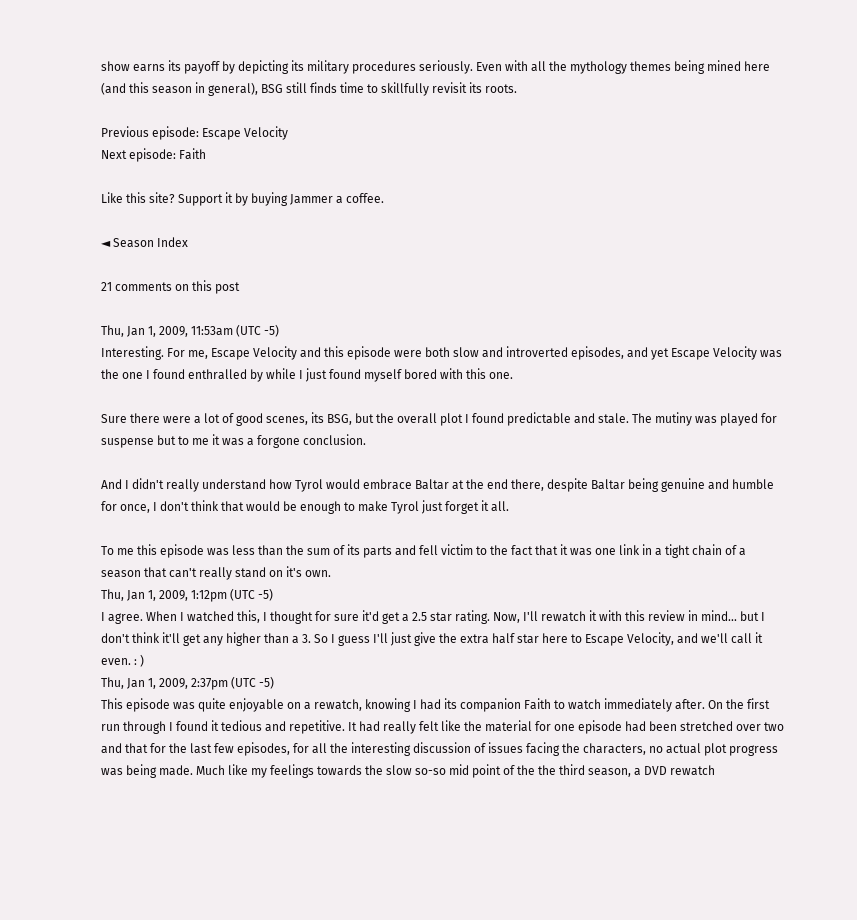show earns its payoff by depicting its military procedures seriously. Even with all the mythology themes being mined here (and this season in general), BSG still finds time to skillfully revisit its roots.

Previous episode: Escape Velocity
Next episode: Faith

Like this site? Support it by buying Jammer a coffee.

◄ Season Index

21 comments on this post

Thu, Jan 1, 2009, 11:53am (UTC -5)
Interesting. For me, Escape Velocity and this episode were both slow and introverted episodes, and yet Escape Velocity was the one I found enthralled by while I just found myself bored with this one.

Sure there were a lot of good scenes, its BSG, but the overall plot I found predictable and stale. The mutiny was played for suspense but to me it was a forgone conclusion.

And I didn't really understand how Tyrol would embrace Baltar at the end there, despite Baltar being genuine and humble for once, I don't think that would be enough to make Tyrol just forget it all.

To me this episode was less than the sum of its parts and fell victim to the fact that it was one link in a tight chain of a season that can't really stand on it's own.
Thu, Jan 1, 2009, 1:12pm (UTC -5)
I agree. When I watched this, I thought for sure it'd get a 2.5 star rating. Now, I'll rewatch it with this review in mind... but I don't think it'll get any higher than a 3. So I guess I'll just give the extra half star here to Escape Velocity, and we'll call it even. : )
Thu, Jan 1, 2009, 2:37pm (UTC -5)
This episode was quite enjoyable on a rewatch, knowing I had its companion Faith to watch immediately after. On the first run through I found it tedious and repetitive. It had really felt like the material for one episode had been stretched over two and that for the last few episodes, for all the interesting discussion of issues facing the characters, no actual plot progress was being made. Much like my feelings towards the slow so-so mid point of the the third season, a DVD rewatch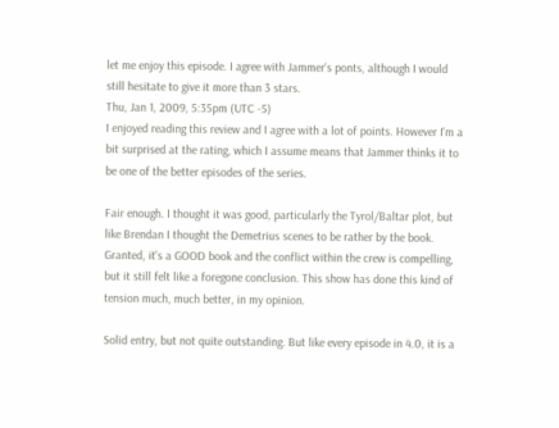let me enjoy this episode. I agree with Jammer's ponts, although I would still hesitate to give it more than 3 stars.
Thu, Jan 1, 2009, 5:35pm (UTC -5)
I enjoyed reading this review and I agree with a lot of points. However I'm a bit surprised at the rating, which I assume means that Jammer thinks it to be one of the better episodes of the series.

Fair enough. I thought it was good, particularly the Tyrol/Baltar plot, but like Brendan I thought the Demetrius scenes to be rather by the book. Granted, it's a GOOD book and the conflict within the crew is compelling, but it still felt like a foregone conclusion. This show has done this kind of tension much, much better, in my opinion.

Solid entry, but not quite outstanding. But like every episode in 4.0, it is a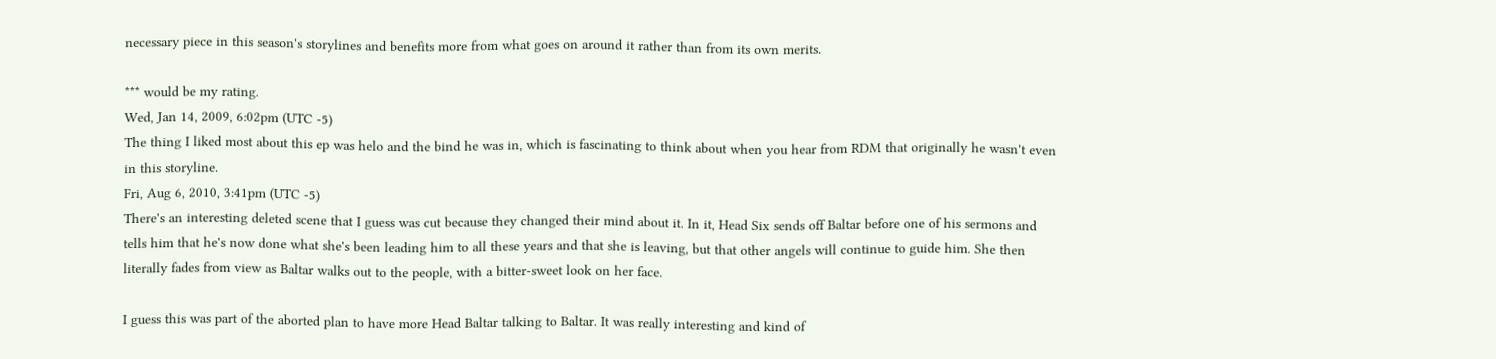necessary piece in this season's storylines and benefits more from what goes on around it rather than from its own merits.

*** would be my rating.
Wed, Jan 14, 2009, 6:02pm (UTC -5)
The thing I liked most about this ep was helo and the bind he was in, which is fascinating to think about when you hear from RDM that originally he wasn't even in this storyline.
Fri, Aug 6, 2010, 3:41pm (UTC -5)
There's an interesting deleted scene that I guess was cut because they changed their mind about it. In it, Head Six sends off Baltar before one of his sermons and tells him that he's now done what she's been leading him to all these years and that she is leaving, but that other angels will continue to guide him. She then literally fades from view as Baltar walks out to the people, with a bitter-sweet look on her face.

I guess this was part of the aborted plan to have more Head Baltar talking to Baltar. It was really interesting and kind of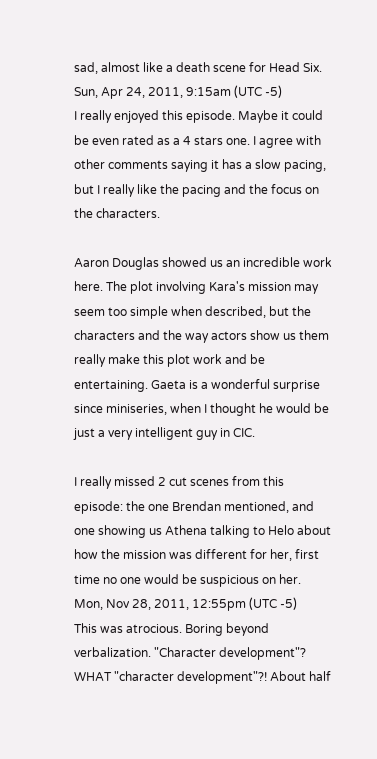sad, almost like a death scene for Head Six.
Sun, Apr 24, 2011, 9:15am (UTC -5)
I really enjoyed this episode. Maybe it could be even rated as a 4 stars one. I agree with other comments saying it has a slow pacing, but I really like the pacing and the focus on the characters.

Aaron Douglas showed us an incredible work here. The plot involving Kara's mission may seem too simple when described, but the characters and the way actors show us them really make this plot work and be entertaining. Gaeta is a wonderful surprise since miniseries, when I thought he would be just a very intelligent guy in CIC.

I really missed 2 cut scenes from this episode: the one Brendan mentioned, and one showing us Athena talking to Helo about how the mission was different for her, first time no one would be suspicious on her.
Mon, Nov 28, 2011, 12:55pm (UTC -5)
This was atrocious. Boring beyond verbalization. "Character development"? WHAT "character development"?! About half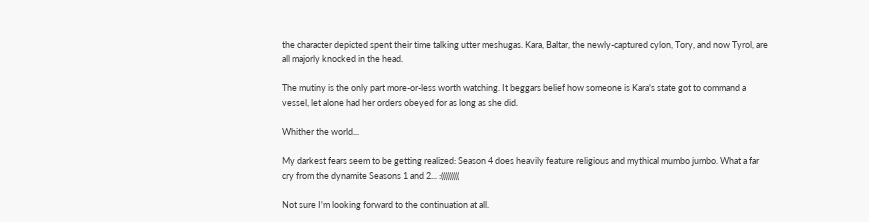the character depicted spent their time talking utter meshugas. Kara, Baltar, the newly-captured cylon, Tory, and now Tyrol, are all majorly knocked in the head.

The mutiny is the only part more-or-less worth watching. It beggars belief how someone is Kara's state got to command a vessel, let alone had her orders obeyed for as long as she did.

Whither the world...

My darkest fears seem to be getting realized: Season 4 does heavily feature religious and mythical mumbo jumbo. What a far cry from the dynamite Seasons 1 and 2... :(((((((((

Not sure I'm looking forward to the continuation at all.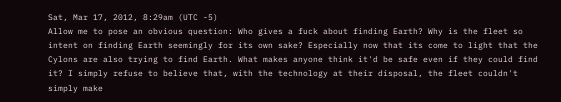Sat, Mar 17, 2012, 8:29am (UTC -5)
Allow me to pose an obvious question: Who gives a fuck about finding Earth? Why is the fleet so intent on finding Earth seemingly for its own sake? Especially now that its come to light that the Cylons are also trying to find Earth. What makes anyone think it'd be safe even if they could find it? I simply refuse to believe that, with the technology at their disposal, the fleet couldn't simply make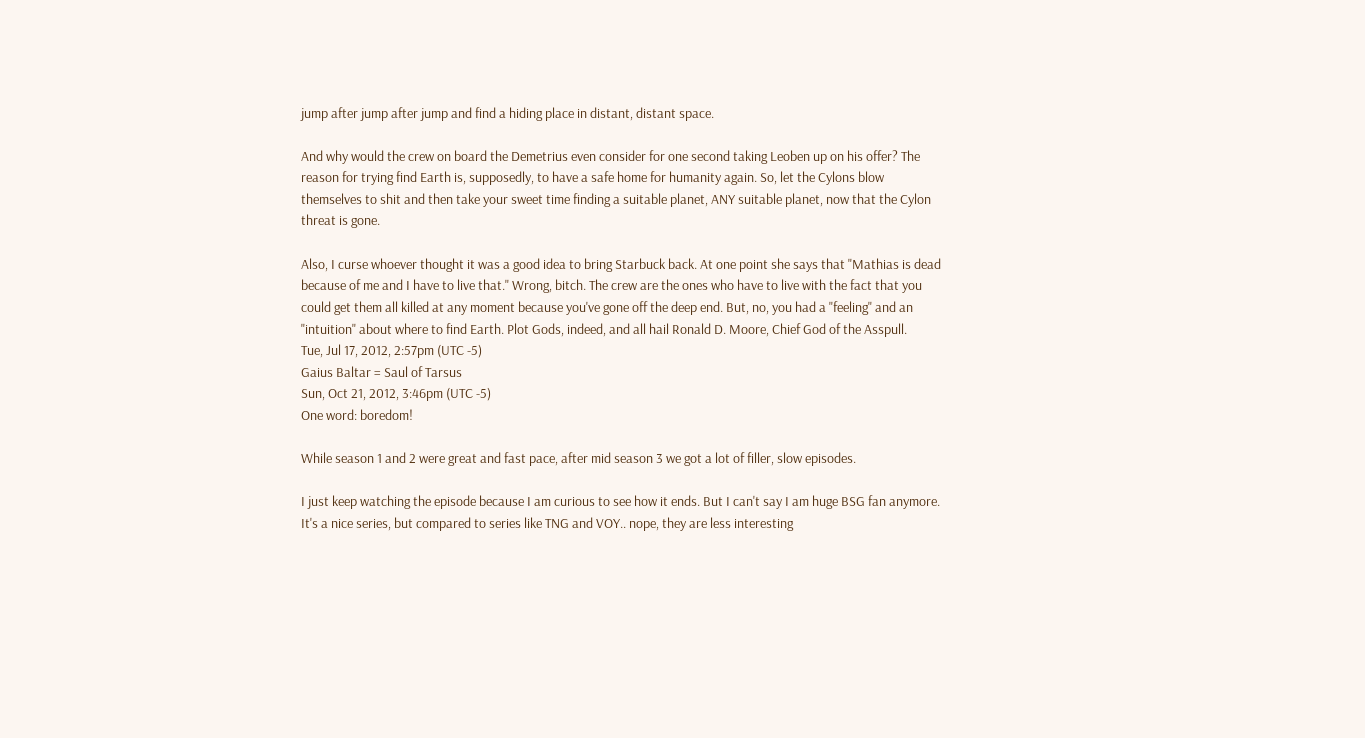jump after jump after jump and find a hiding place in distant, distant space.

And why would the crew on board the Demetrius even consider for one second taking Leoben up on his offer? The reason for trying find Earth is, supposedly, to have a safe home for humanity again. So, let the Cylons blow themselves to shit and then take your sweet time finding a suitable planet, ANY suitable planet, now that the Cylon threat is gone.

Also, I curse whoever thought it was a good idea to bring Starbuck back. At one point she says that "Mathias is dead because of me and I have to live that." Wrong, bitch. The crew are the ones who have to live with the fact that you could get them all killed at any moment because you've gone off the deep end. But, no, you had a "feeling" and an "intuition" about where to find Earth. Plot Gods, indeed, and all hail Ronald D. Moore, Chief God of the Asspull.
Tue, Jul 17, 2012, 2:57pm (UTC -5)
Gaius Baltar = Saul of Tarsus
Sun, Oct 21, 2012, 3:46pm (UTC -5)
One word: boredom!

While season 1 and 2 were great and fast pace, after mid season 3 we got a lot of filler, slow episodes.

I just keep watching the episode because I am curious to see how it ends. But I can't say I am huge BSG fan anymore. It's a nice series, but compared to series like TNG and VOY.. nope, they are less interesting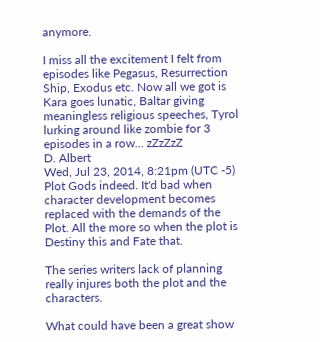anymore.

I miss all the excitement I felt from episodes like Pegasus, Resurrection Ship, Exodus etc. Now all we got is Kara goes lunatic, Baltar giving meaningless religious speeches, Tyrol lurking around like zombie for 3 episodes in a row... zZzZzZ
D. Albert
Wed, Jul 23, 2014, 8:21pm (UTC -5)
Plot Gods indeed. It'd bad when character development becomes replaced with the demands of the Plot. All the more so when the plot is Destiny this and Fate that.

The series writers lack of planning really injures both the plot and the characters.

What could have been a great show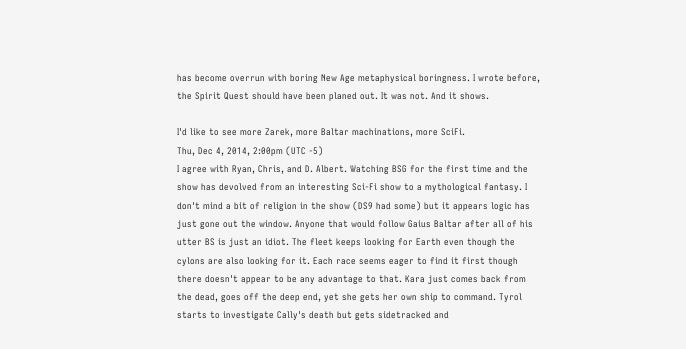has become overrun with boring New Age metaphysical boringness. I wrote before, the Spirit Quest should have been planed out. It was not. And it shows.

I'd like to see more Zarek, more Baltar machinations, more SciFi.
Thu, Dec 4, 2014, 2:00pm (UTC -5)
I agree with Ryan, Chris, and D. Albert. Watching BSG for the first time and the show has devolved from an interesting Sci-Fi show to a mythological fantasy. I don't mind a bit of religion in the show (DS9 had some) but it appears logic has just gone out the window. Anyone that would follow Gaius Baltar after all of his utter BS is just an idiot. The fleet keeps looking for Earth even though the cylons are also looking for it. Each race seems eager to find it first though there doesn't appear to be any advantage to that. Kara just comes back from the dead, goes off the deep end, yet she gets her own ship to command. Tyrol starts to investigate Cally's death but gets sidetracked and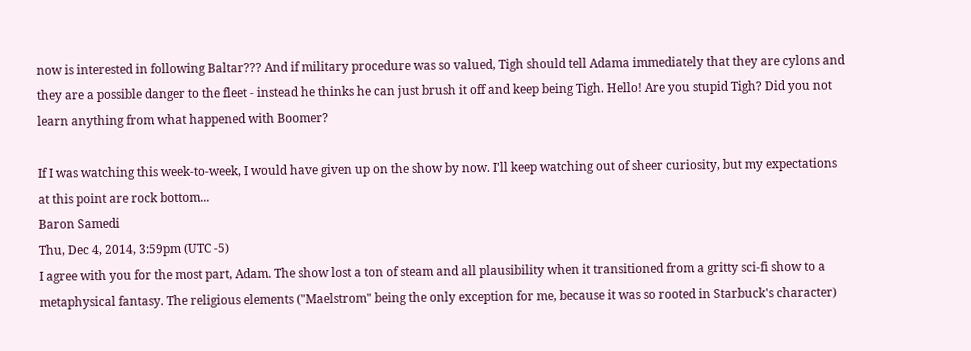now is interested in following Baltar??? And if military procedure was so valued, Tigh should tell Adama immediately that they are cylons and they are a possible danger to the fleet - instead he thinks he can just brush it off and keep being Tigh. Hello! Are you stupid Tigh? Did you not learn anything from what happened with Boomer?

If I was watching this week-to-week, I would have given up on the show by now. I'll keep watching out of sheer curiosity, but my expectations at this point are rock bottom...
Baron Samedi
Thu, Dec 4, 2014, 3:59pm (UTC -5)
I agree with you for the most part, Adam. The show lost a ton of steam and all plausibility when it transitioned from a gritty sci-fi show to a metaphysical fantasy. The religious elements ("Maelstrom" being the only exception for me, because it was so rooted in Starbuck's character)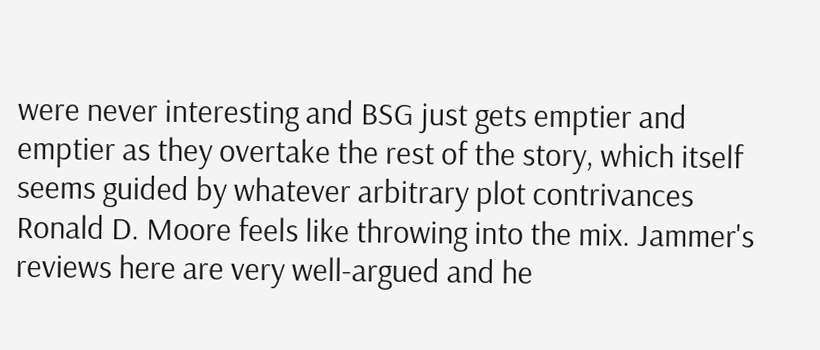were never interesting and BSG just gets emptier and emptier as they overtake the rest of the story, which itself seems guided by whatever arbitrary plot contrivances Ronald D. Moore feels like throwing into the mix. Jammer's reviews here are very well-argued and he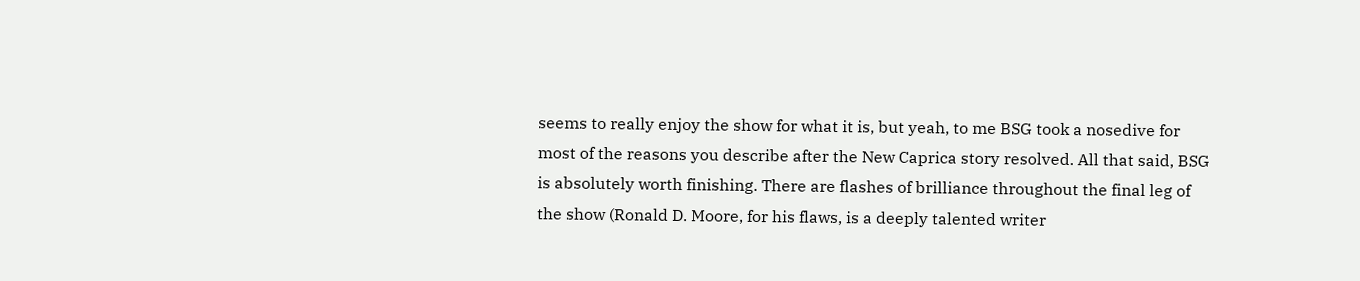seems to really enjoy the show for what it is, but yeah, to me BSG took a nosedive for most of the reasons you describe after the New Caprica story resolved. All that said, BSG is absolutely worth finishing. There are flashes of brilliance throughout the final leg of the show (Ronald D. Moore, for his flaws, is a deeply talented writer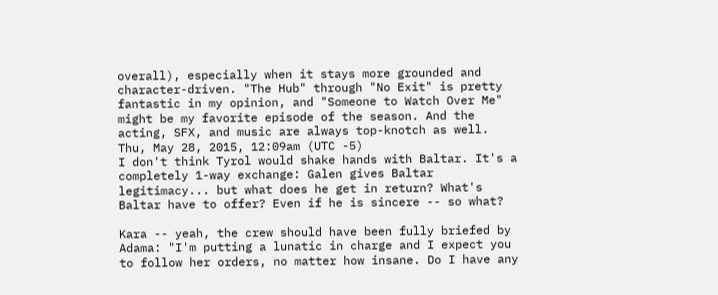overall), especially when it stays more grounded and character-driven. "The Hub" through "No Exit" is pretty fantastic in my opinion, and "Someone to Watch Over Me" might be my favorite episode of the season. And the acting, SFX, and music are always top-knotch as well.
Thu, May 28, 2015, 12:09am (UTC -5)
I don't think Tyrol would shake hands with Baltar. It's a completely 1-way exchange: Galen gives Baltar legitimacy... but what does he get in return? What's Baltar have to offer? Even if he is sincere -- so what?

Kara -- yeah, the crew should have been fully briefed by Adama: "I'm putting a lunatic in charge and I expect you to follow her orders, no matter how insane. Do I have any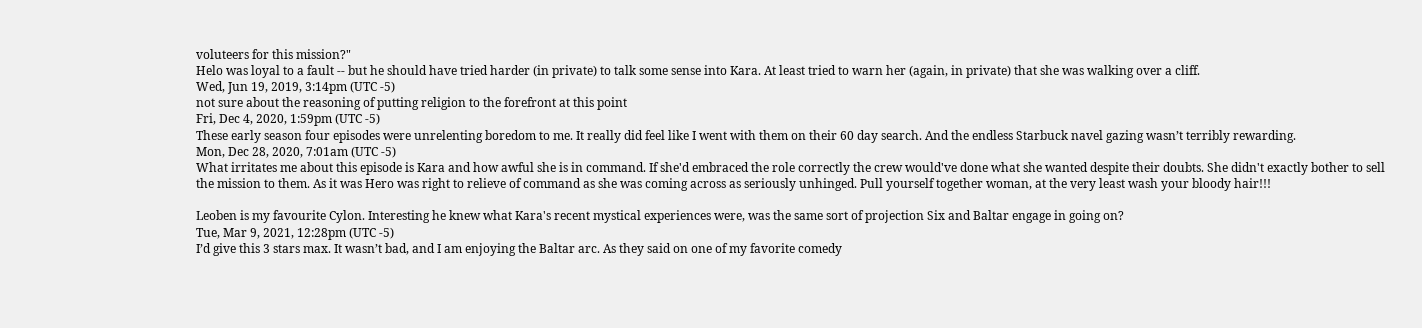voluteers for this mission?"
Helo was loyal to a fault -- but he should have tried harder (in private) to talk some sense into Kara. At least tried to warn her (again, in private) that she was walking over a cliff.
Wed, Jun 19, 2019, 3:14pm (UTC -5)
not sure about the reasoning of putting religion to the forefront at this point
Fri, Dec 4, 2020, 1:59pm (UTC -5)
These early season four episodes were unrelenting boredom to me. It really did feel like I went with them on their 60 day search. And the endless Starbuck navel gazing wasn’t terribly rewarding.
Mon, Dec 28, 2020, 7:01am (UTC -5)
What irritates me about this episode is Kara and how awful she is in command. If she'd embraced the role correctly the crew would've done what she wanted despite their doubts. She didn't exactly bother to sell the mission to them. As it was Hero was right to relieve of command as she was coming across as seriously unhinged. Pull yourself together woman, at the very least wash your bloody hair!!!

Leoben is my favourite Cylon. Interesting he knew what Kara's recent mystical experiences were, was the same sort of projection Six and Baltar engage in going on?
Tue, Mar 9, 2021, 12:28pm (UTC -5)
I’d give this 3 stars max. It wasn’t bad, and I am enjoying the Baltar arc. As they said on one of my favorite comedy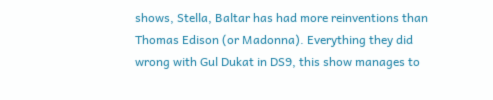shows, Stella, Baltar has had more reinventions than Thomas Edison (or Madonna). Everything they did wrong with Gul Dukat in DS9, this show manages to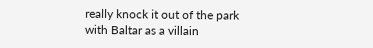really knock it out of the park with Baltar as a villain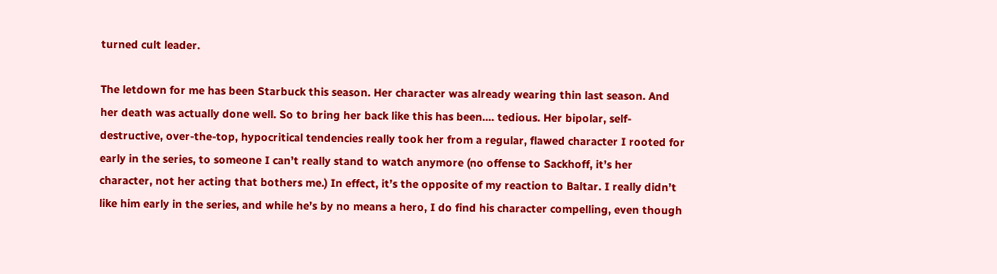turned cult leader.

The letdown for me has been Starbuck this season. Her character was already wearing thin last season. And her death was actually done well. So to bring her back like this has been.... tedious. Her bipolar, self-destructive, over-the-top, hypocritical tendencies really took her from a regular, flawed character I rooted for early in the series, to someone I can’t really stand to watch anymore (no offense to Sackhoff, it’s her character, not her acting that bothers me.) In effect, it’s the opposite of my reaction to Baltar. I really didn’t like him early in the series, and while he’s by no means a hero, I do find his character compelling, even though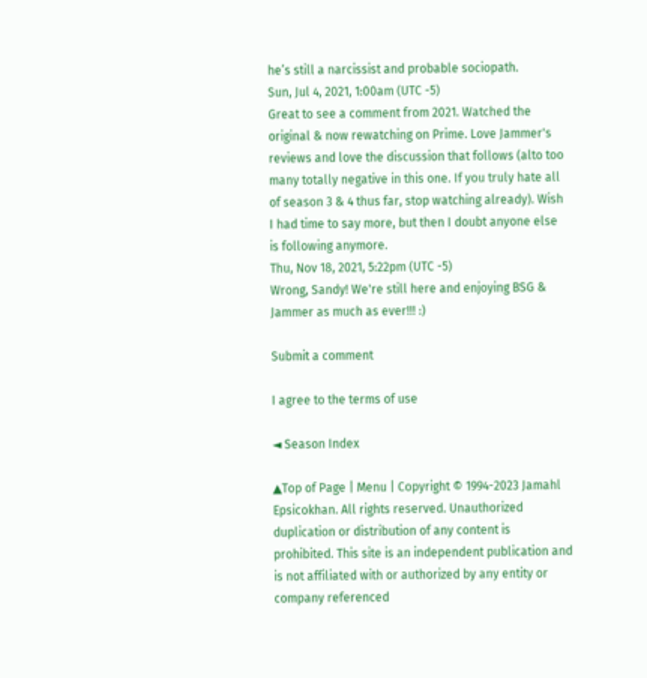he’s still a narcissist and probable sociopath.
Sun, Jul 4, 2021, 1:00am (UTC -5)
Great to see a comment from 2021. Watched the original & now rewatching on Prime. Love Jammer's reviews and love the discussion that follows (alto too many totally negative in this one. If you truly hate all of season 3 & 4 thus far, stop watching already). Wish I had time to say more, but then I doubt anyone else is following anymore.
Thu, Nov 18, 2021, 5:22pm (UTC -5)
Wrong, Sandy! We're still here and enjoying BSG & Jammer as much as ever!!! :)

Submit a comment

I agree to the terms of use

◄ Season Index

▲Top of Page | Menu | Copyright © 1994-2023 Jamahl Epsicokhan. All rights reserved. Unauthorized duplication or distribution of any content is prohibited. This site is an independent publication and is not affiliated with or authorized by any entity or company referenced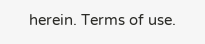herein. Terms of use.